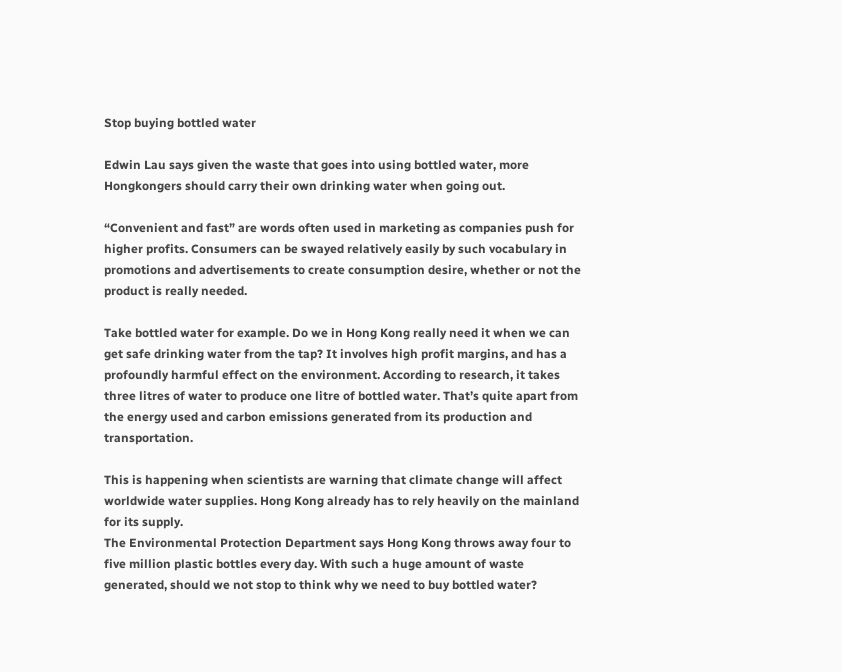Stop buying bottled water

Edwin Lau says given the waste that goes into using bottled water, more Hongkongers should carry their own drinking water when going out.

“Convenient and fast” are words often used in marketing as companies push for higher profits. Consumers can be swayed relatively easily by such vocabulary in promotions and advertisements to create consumption desire, whether or not the product is really needed.

Take bottled water for example. Do we in Hong Kong really need it when we can get safe drinking water from the tap? It involves high profit margins, and has a profoundly harmful effect on the environment. According to research, it takes three litres of water to produce one litre of bottled water. That’s quite apart from the energy used and carbon emissions generated from its production and transportation.

This is happening when scientists are warning that climate change will affect worldwide water supplies. Hong Kong already has to rely heavily on the mainland for its supply.
The Environmental Protection Department says Hong Kong throws away four to five million plastic bottles every day. With such a huge amount of waste generated, should we not stop to think why we need to buy bottled water?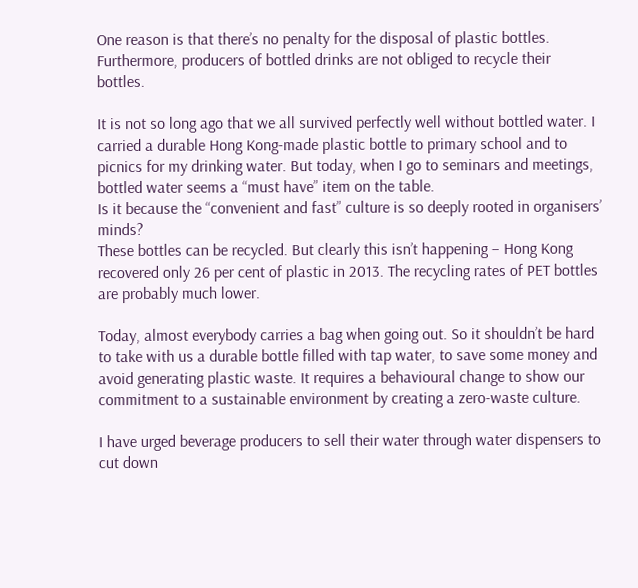One reason is that there’s no penalty for the disposal of plastic bottles. Furthermore, producers of bottled drinks are not obliged to recycle their bottles.

It is not so long ago that we all survived perfectly well without bottled water. I carried a durable Hong Kong-made plastic bottle to primary school and to picnics for my drinking water. But today, when I go to seminars and meetings, bottled water seems a “must have” item on the table.
Is it because the “convenient and fast” culture is so deeply rooted in organisers’ minds?
These bottles can be recycled. But clearly this isn’t happening – Hong Kong recovered only 26 per cent of plastic in 2013. The recycling rates of PET bottles are probably much lower.

Today, almost everybody carries a bag when going out. So it shouldn’t be hard to take with us a durable bottle filled with tap water, to save some money and avoid generating plastic waste. It requires a behavioural change to show our commitment to a sustainable environment by creating a zero-waste culture.

I have urged beverage producers to sell their water through water dispensers to cut down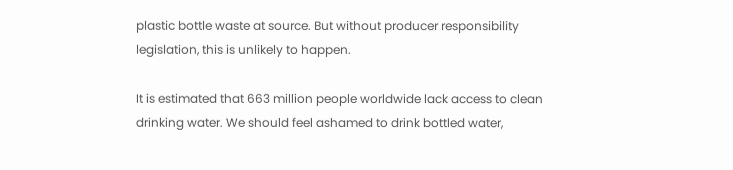plastic bottle waste at source. But without producer responsibility legislation, this is unlikely to happen.

It is estimated that 663 million people worldwide lack access to clean drinking water. We should feel ashamed to drink bottled water,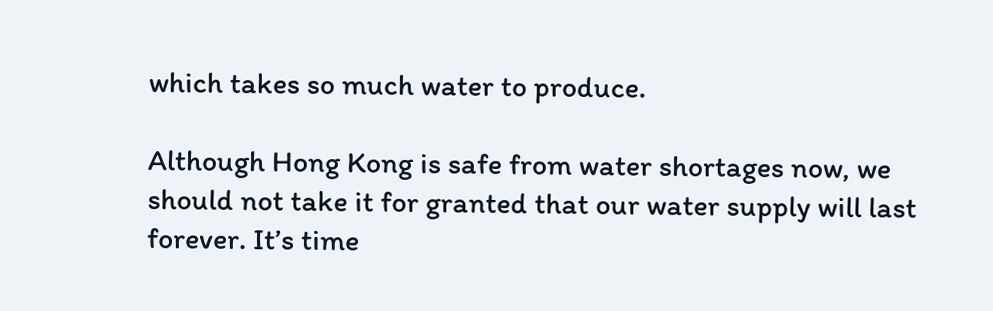which takes so much water to produce.

Although Hong Kong is safe from water shortages now, we should not take it for granted that our water supply will last forever. It’s time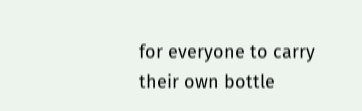for everyone to carry their own bottle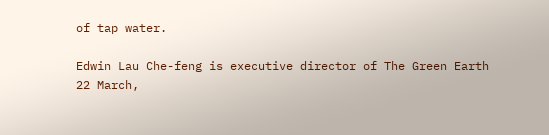of tap water.

Edwin Lau Che-feng is executive director of The Green Earth
22 March,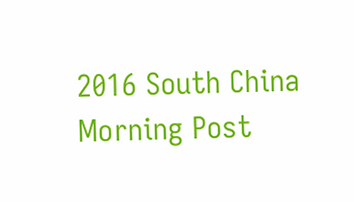2016 South China Morning Post